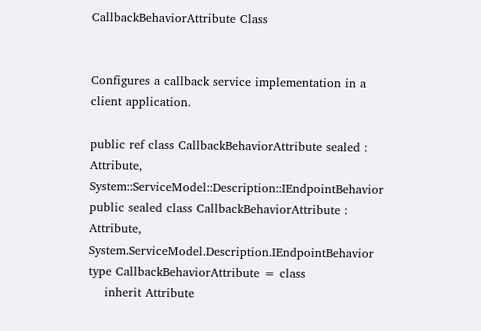CallbackBehaviorAttribute Class


Configures a callback service implementation in a client application.

public ref class CallbackBehaviorAttribute sealed : Attribute, System::ServiceModel::Description::IEndpointBehavior
public sealed class CallbackBehaviorAttribute : Attribute, System.ServiceModel.Description.IEndpointBehavior
type CallbackBehaviorAttribute = class
    inherit Attribute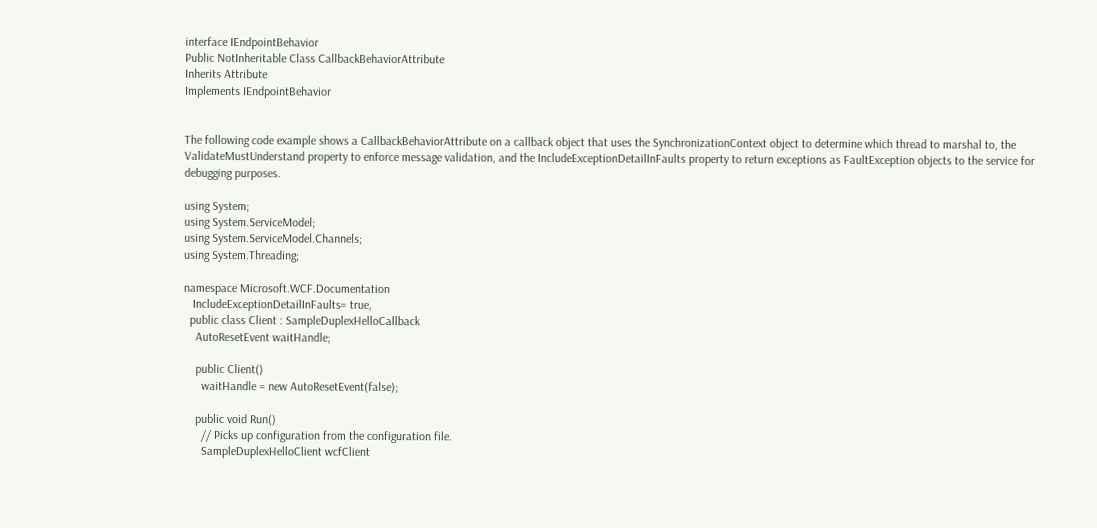interface IEndpointBehavior
Public NotInheritable Class CallbackBehaviorAttribute
Inherits Attribute
Implements IEndpointBehavior


The following code example shows a CallbackBehaviorAttribute on a callback object that uses the SynchronizationContext object to determine which thread to marshal to, the ValidateMustUnderstand property to enforce message validation, and the IncludeExceptionDetailInFaults property to return exceptions as FaultException objects to the service for debugging purposes.

using System;
using System.ServiceModel;
using System.ServiceModel.Channels;
using System.Threading;

namespace Microsoft.WCF.Documentation
   IncludeExceptionDetailInFaults= true,
  public class Client : SampleDuplexHelloCallback
    AutoResetEvent waitHandle;

    public Client()
      waitHandle = new AutoResetEvent(false);

    public void Run()
      // Picks up configuration from the configuration file.
      SampleDuplexHelloClient wcfClient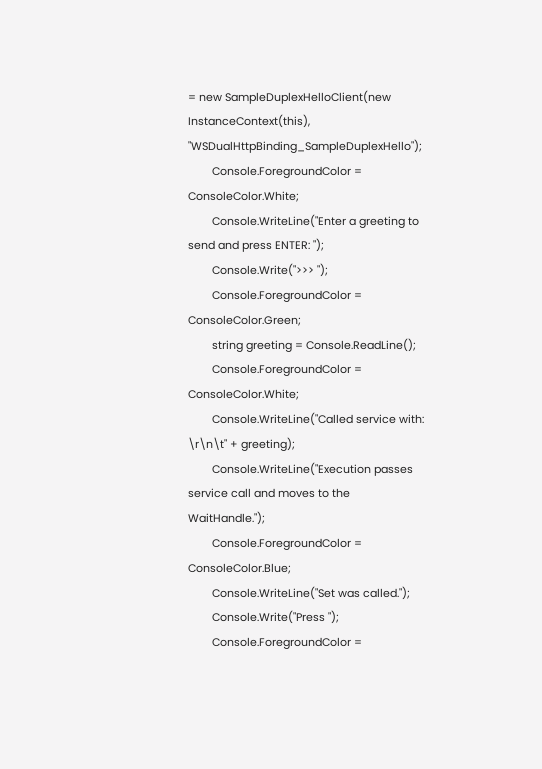= new SampleDuplexHelloClient(new InstanceContext(this), "WSDualHttpBinding_SampleDuplexHello");
        Console.ForegroundColor = ConsoleColor.White;
        Console.WriteLine("Enter a greeting to send and press ENTER: ");
        Console.Write(">>> ");
        Console.ForegroundColor = ConsoleColor.Green;
        string greeting = Console.ReadLine();
        Console.ForegroundColor = ConsoleColor.White;
        Console.WriteLine("Called service with: \r\n\t" + greeting);
        Console.WriteLine("Execution passes service call and moves to the WaitHandle.");
        Console.ForegroundColor = ConsoleColor.Blue;
        Console.WriteLine("Set was called.");
        Console.Write("Press ");
        Console.ForegroundColor =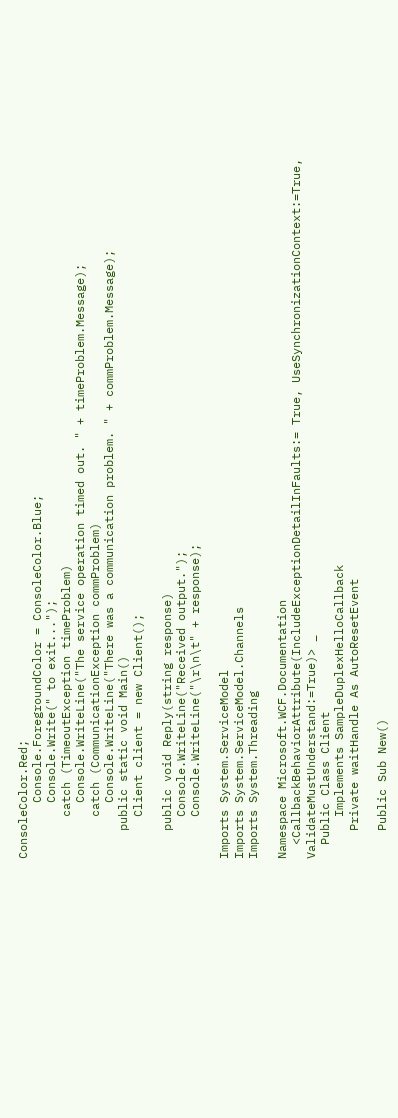ConsoleColor.Red;
        Console.ForegroundColor = ConsoleColor.Blue;
        Console.Write(" to exit...");
      catch (TimeoutException timeProblem)
        Console.WriteLine("The service operation timed out. " + timeProblem.Message);
      catch (CommunicationException commProblem)
        Console.WriteLine("There was a communication problem. " + commProblem.Message);
    public static void Main()
      Client client = new Client();

    public void Reply(string response)
      Console.WriteLine("Received output.");
      Console.WriteLine("\r\n\t" + response);

Imports System.ServiceModel
Imports System.ServiceModel.Channels
Imports System.Threading

Namespace Microsoft.WCF.Documentation
  <CallbackBehaviorAttribute(IncludeExceptionDetailInFaults:= True, UseSynchronizationContext:=True, ValidateMustUnderstand:=True)> _
  Public Class Client
      Implements SampleDuplexHelloCallback
    Private waitHandle As AutoResetEvent

    Public Sub New()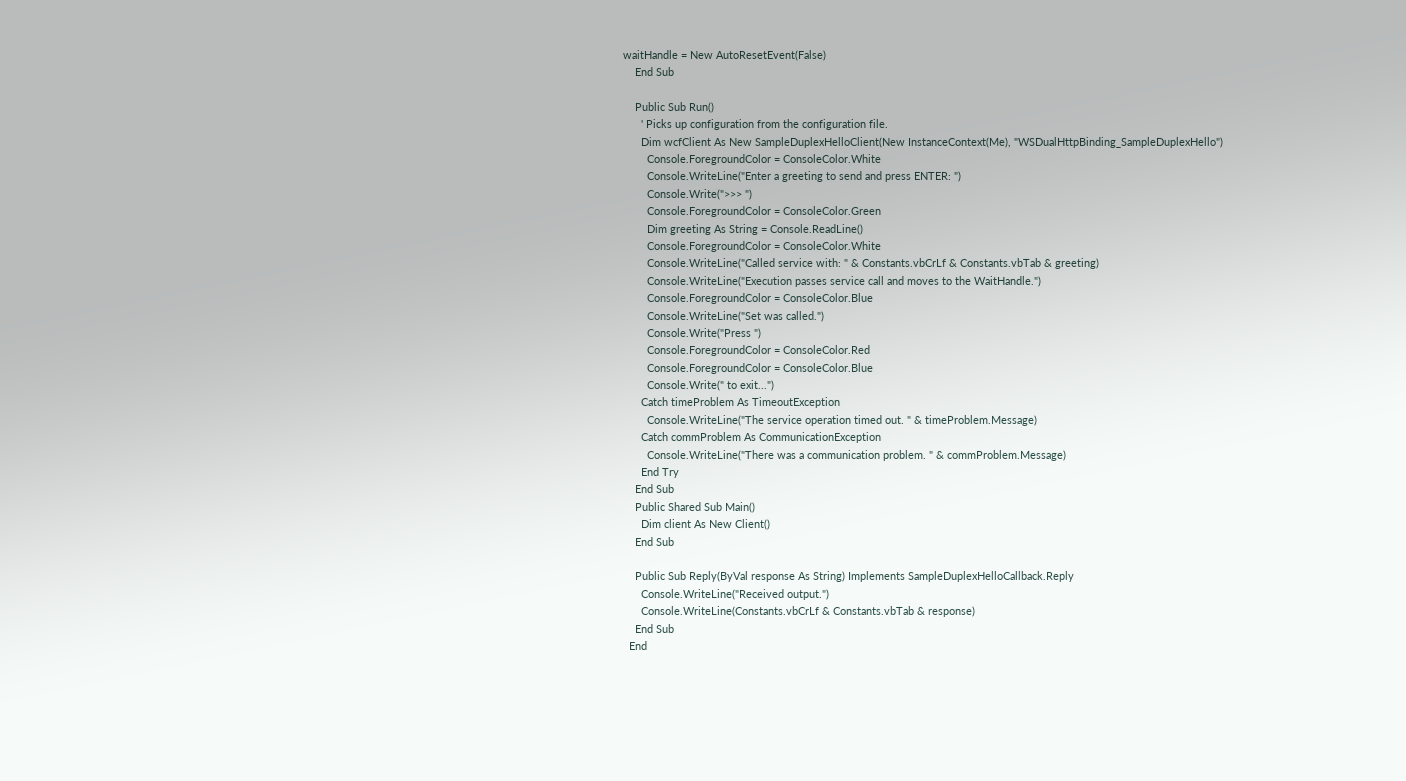waitHandle = New AutoResetEvent(False)
    End Sub

    Public Sub Run()
      ' Picks up configuration from the configuration file.
      Dim wcfClient As New SampleDuplexHelloClient(New InstanceContext(Me), "WSDualHttpBinding_SampleDuplexHello")
        Console.ForegroundColor = ConsoleColor.White
        Console.WriteLine("Enter a greeting to send and press ENTER: ")
        Console.Write(">>> ")
        Console.ForegroundColor = ConsoleColor.Green
        Dim greeting As String = Console.ReadLine()
        Console.ForegroundColor = ConsoleColor.White
        Console.WriteLine("Called service with: " & Constants.vbCrLf & Constants.vbTab & greeting)
        Console.WriteLine("Execution passes service call and moves to the WaitHandle.")
        Console.ForegroundColor = ConsoleColor.Blue
        Console.WriteLine("Set was called.")
        Console.Write("Press ")
        Console.ForegroundColor = ConsoleColor.Red
        Console.ForegroundColor = ConsoleColor.Blue
        Console.Write(" to exit...")
      Catch timeProblem As TimeoutException
        Console.WriteLine("The service operation timed out. " & timeProblem.Message)
      Catch commProblem As CommunicationException
        Console.WriteLine("There was a communication problem. " & commProblem.Message)
      End Try
    End Sub
    Public Shared Sub Main()
      Dim client As New Client()
    End Sub

    Public Sub Reply(ByVal response As String) Implements SampleDuplexHelloCallback.Reply
      Console.WriteLine("Received output.")
      Console.WriteLine(Constants.vbCrLf & Constants.vbTab & response)
    End Sub
  End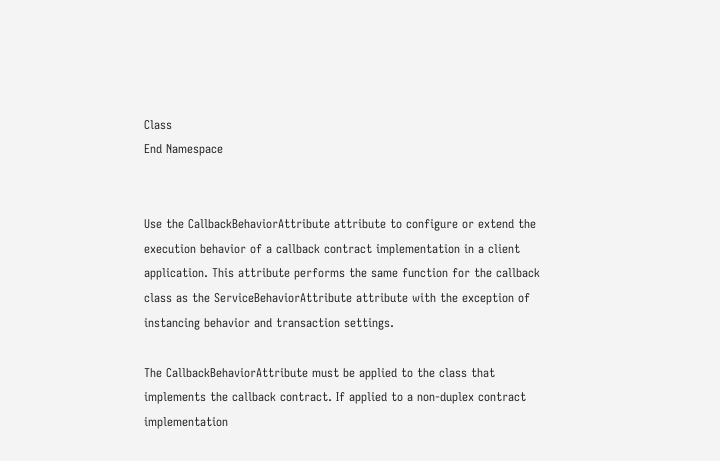Class
End Namespace


Use the CallbackBehaviorAttribute attribute to configure or extend the execution behavior of a callback contract implementation in a client application. This attribute performs the same function for the callback class as the ServiceBehaviorAttribute attribute with the exception of instancing behavior and transaction settings.

The CallbackBehaviorAttribute must be applied to the class that implements the callback contract. If applied to a non-duplex contract implementation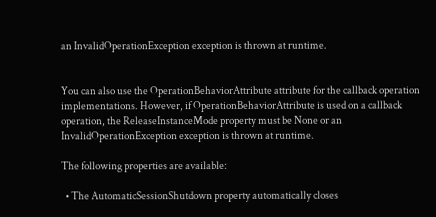an InvalidOperationException exception is thrown at runtime.


You can also use the OperationBehaviorAttribute attribute for the callback operation implementations. However, if OperationBehaviorAttribute is used on a callback operation, the ReleaseInstanceMode property must be None or an InvalidOperationException exception is thrown at runtime.

The following properties are available:

  • The AutomaticSessionShutdown property automatically closes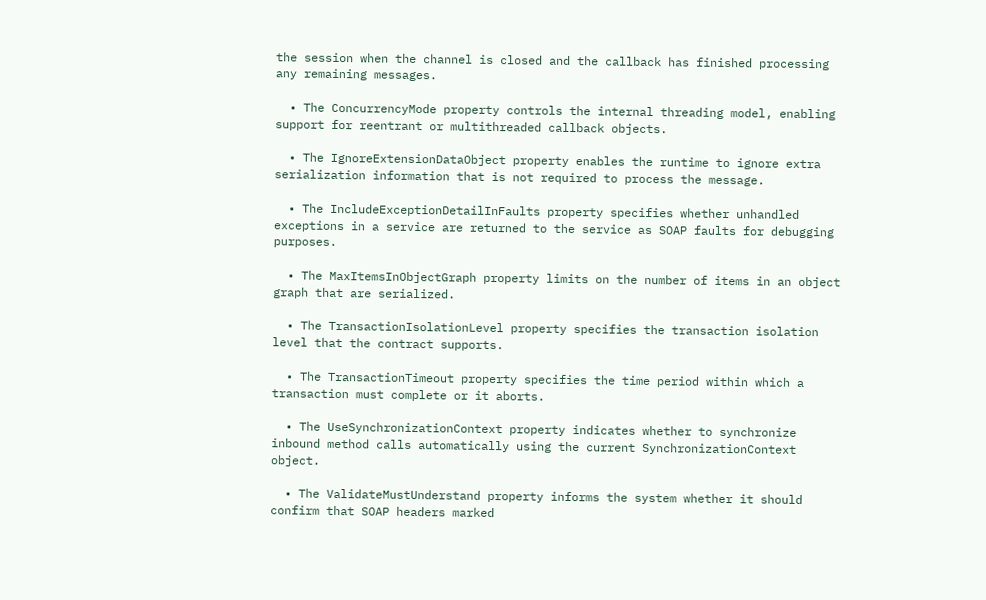the session when the channel is closed and the callback has finished processing any remaining messages.

  • The ConcurrencyMode property controls the internal threading model, enabling support for reentrant or multithreaded callback objects.

  • The IgnoreExtensionDataObject property enables the runtime to ignore extra serialization information that is not required to process the message.

  • The IncludeExceptionDetailInFaults property specifies whether unhandled exceptions in a service are returned to the service as SOAP faults for debugging purposes.

  • The MaxItemsInObjectGraph property limits on the number of items in an object graph that are serialized.

  • The TransactionIsolationLevel property specifies the transaction isolation level that the contract supports.

  • The TransactionTimeout property specifies the time period within which a transaction must complete or it aborts.

  • The UseSynchronizationContext property indicates whether to synchronize inbound method calls automatically using the current SynchronizationContext object.

  • The ValidateMustUnderstand property informs the system whether it should confirm that SOAP headers marked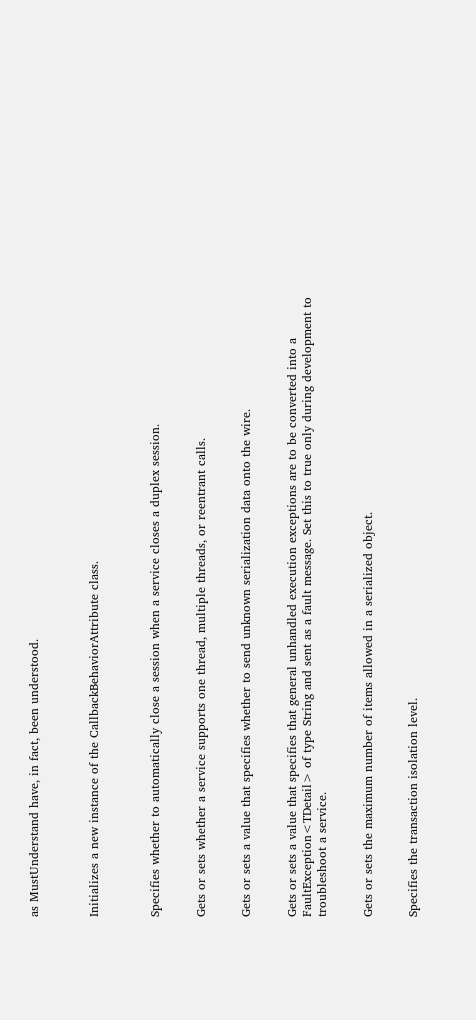as MustUnderstand have, in fact, been understood.



Initializes a new instance of the CallbackBehaviorAttribute class.



Specifies whether to automatically close a session when a service closes a duplex session.


Gets or sets whether a service supports one thread, multiple threads, or reentrant calls.


Gets or sets a value that specifies whether to send unknown serialization data onto the wire.


Gets or sets a value that specifies that general unhandled execution exceptions are to be converted into a FaultException<TDetail> of type String and sent as a fault message. Set this to true only during development to troubleshoot a service.


Gets or sets the maximum number of items allowed in a serialized object.


Specifies the transaction isolation level.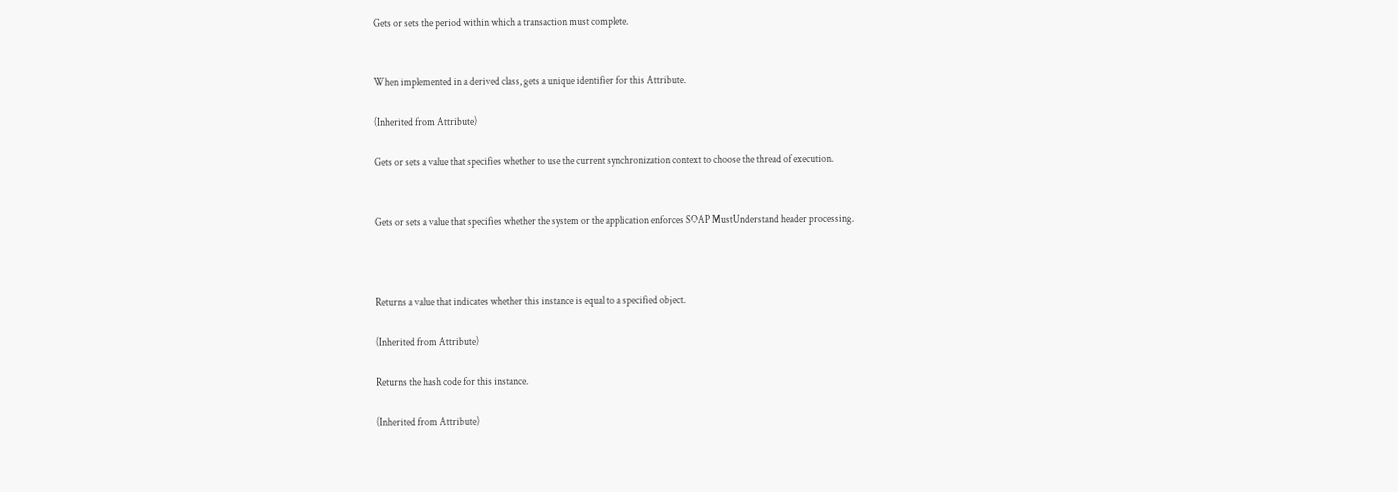Gets or sets the period within which a transaction must complete.


When implemented in a derived class, gets a unique identifier for this Attribute.

(Inherited from Attribute)

Gets or sets a value that specifies whether to use the current synchronization context to choose the thread of execution.


Gets or sets a value that specifies whether the system or the application enforces SOAP MustUnderstand header processing.



Returns a value that indicates whether this instance is equal to a specified object.

(Inherited from Attribute)

Returns the hash code for this instance.

(Inherited from Attribute)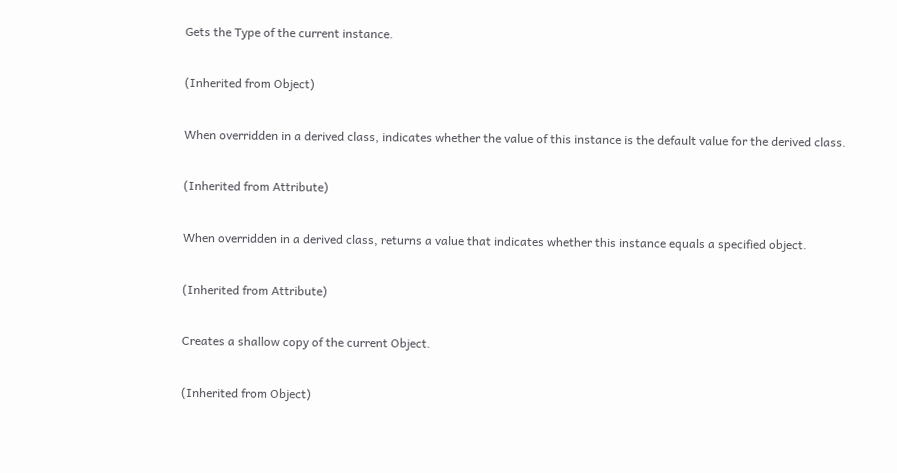Gets the Type of the current instance.

(Inherited from Object)

When overridden in a derived class, indicates whether the value of this instance is the default value for the derived class.

(Inherited from Attribute)

When overridden in a derived class, returns a value that indicates whether this instance equals a specified object.

(Inherited from Attribute)

Creates a shallow copy of the current Object.

(Inherited from Object)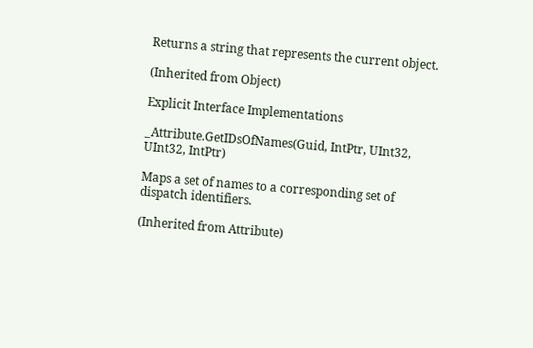Returns a string that represents the current object.

(Inherited from Object)

Explicit Interface Implementations

_Attribute.GetIDsOfNames(Guid, IntPtr, UInt32, UInt32, IntPtr)

Maps a set of names to a corresponding set of dispatch identifiers.

(Inherited from Attribute)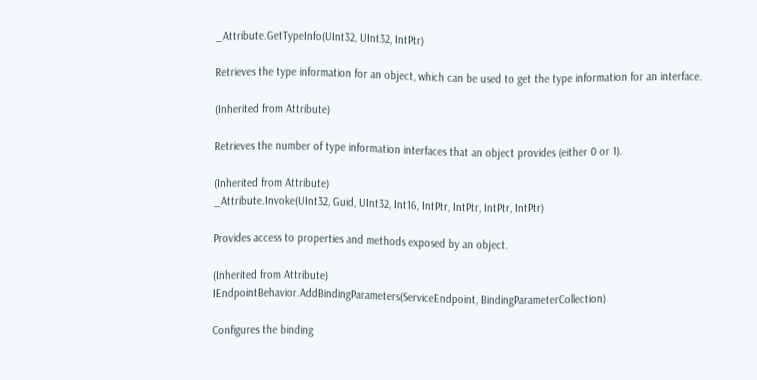_Attribute.GetTypeInfo(UInt32, UInt32, IntPtr)

Retrieves the type information for an object, which can be used to get the type information for an interface.

(Inherited from Attribute)

Retrieves the number of type information interfaces that an object provides (either 0 or 1).

(Inherited from Attribute)
_Attribute.Invoke(UInt32, Guid, UInt32, Int16, IntPtr, IntPtr, IntPtr, IntPtr)

Provides access to properties and methods exposed by an object.

(Inherited from Attribute)
IEndpointBehavior.AddBindingParameters(ServiceEndpoint, BindingParameterCollection)

Configures the binding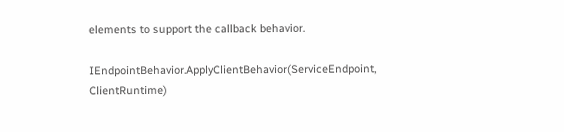elements to support the callback behavior.

IEndpointBehavior.ApplyClientBehavior(ServiceEndpoint, ClientRuntime)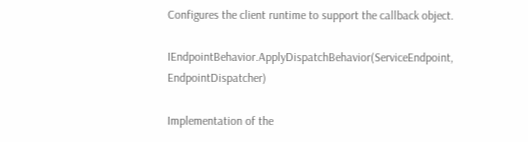Configures the client runtime to support the callback object.

IEndpointBehavior.ApplyDispatchBehavior(ServiceEndpoint, EndpointDispatcher)

Implementation of the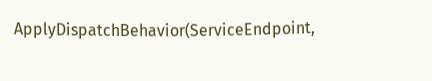ApplyDispatchBehavior(ServiceEndpoint,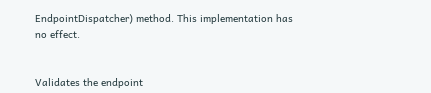EndpointDispatcher) method. This implementation has no effect.


Validates the endpoint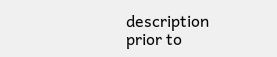description prior to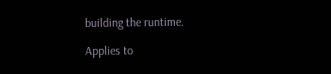building the runtime.

Applies to